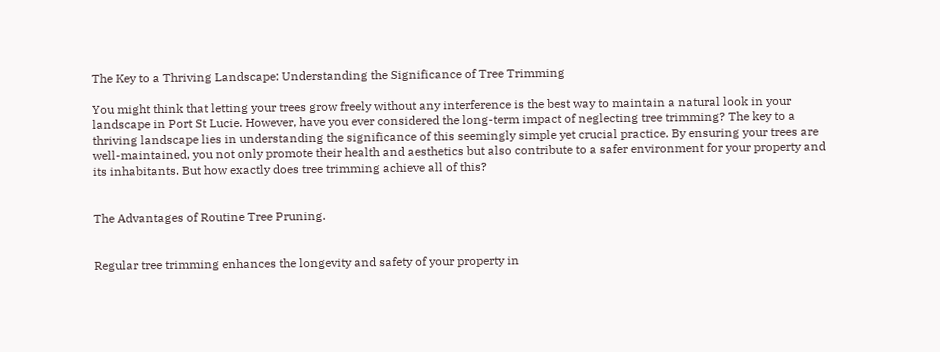The Key to a Thriving Landscape: Understanding the Significance of Tree Trimming

You might think that letting your trees grow freely without any interference is the best way to maintain a natural look in your landscape in Port St Lucie. However, have you ever considered the long-term impact of neglecting tree trimming? The key to a thriving landscape lies in understanding the significance of this seemingly simple yet crucial practice. By ensuring your trees are well-maintained, you not only promote their health and aesthetics but also contribute to a safer environment for your property and its inhabitants. But how exactly does tree trimming achieve all of this?


The Advantages of Routine Tree Pruning.


Regular tree trimming enhances the longevity and safety of your property in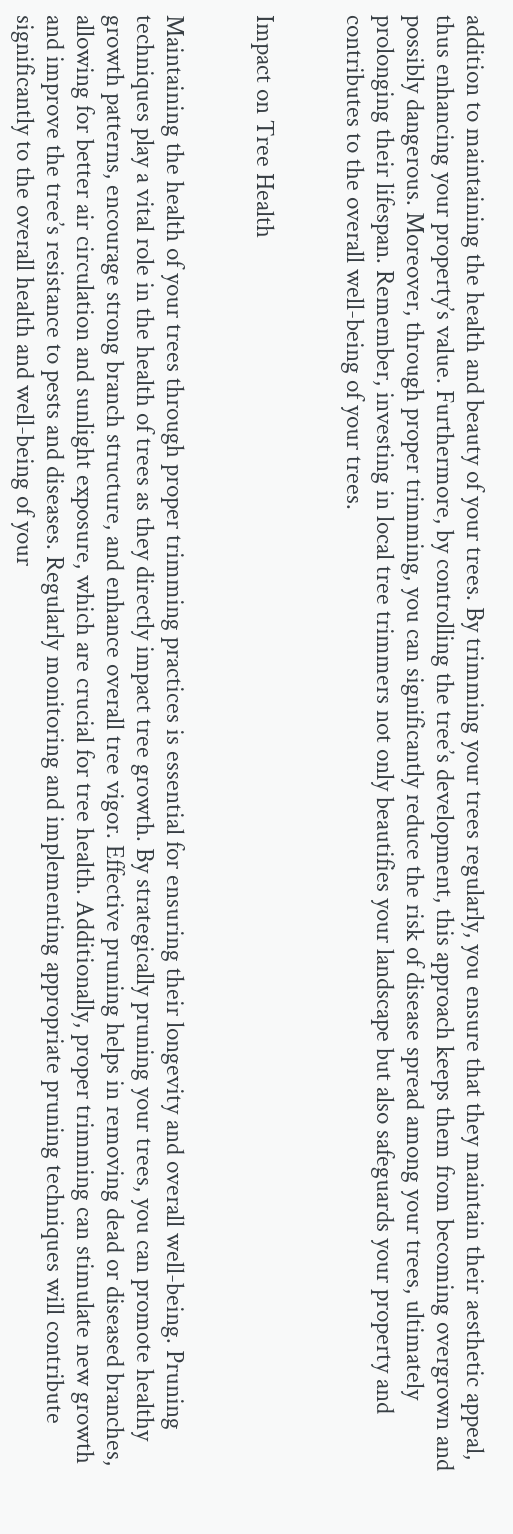addition to maintaining the health and beauty of your trees. By trimming your trees regularly, you ensure that they maintain their aesthetic appeal, thus enhancing your property’s value. Furthermore, by controlling the tree’s development, this approach keeps them from becoming overgrown and possibly dangerous. Moreover, through proper trimming, you can significantly reduce the risk of disease spread among your trees, ultimately prolonging their lifespan. Remember, investing in local tree trimmers not only beautifies your landscape but also safeguards your property and contributes to the overall well-being of your trees.


Impact on Tree Health


Maintaining the health of your trees through proper trimming practices is essential for ensuring their longevity and overall well-being. Pruning techniques play a vital role in the health of trees as they directly impact tree growth. By strategically pruning your trees, you can promote healthy growth patterns, encourage strong branch structure, and enhance overall tree vigor. Effective pruning helps in removing dead or diseased branches, allowing for better air circulation and sunlight exposure, which are crucial for tree health. Additionally, proper trimming can stimulate new growth and improve the tree’s resistance to pests and diseases. Regularly monitoring and implementing appropriate pruning techniques will contribute significantly to the overall health and well-being of your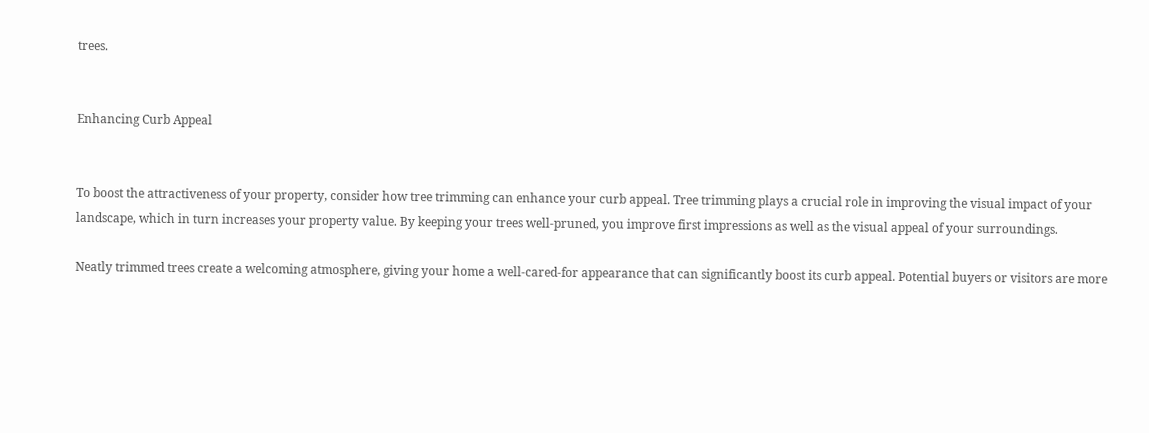trees.


Enhancing Curb Appeal


To boost the attractiveness of your property, consider how tree trimming can enhance your curb appeal. Tree trimming plays a crucial role in improving the visual impact of your landscape, which in turn increases your property value. By keeping your trees well-pruned, you improve first impressions as well as the visual appeal of your surroundings.

Neatly trimmed trees create a welcoming atmosphere, giving your home a well-cared-for appearance that can significantly boost its curb appeal. Potential buyers or visitors are more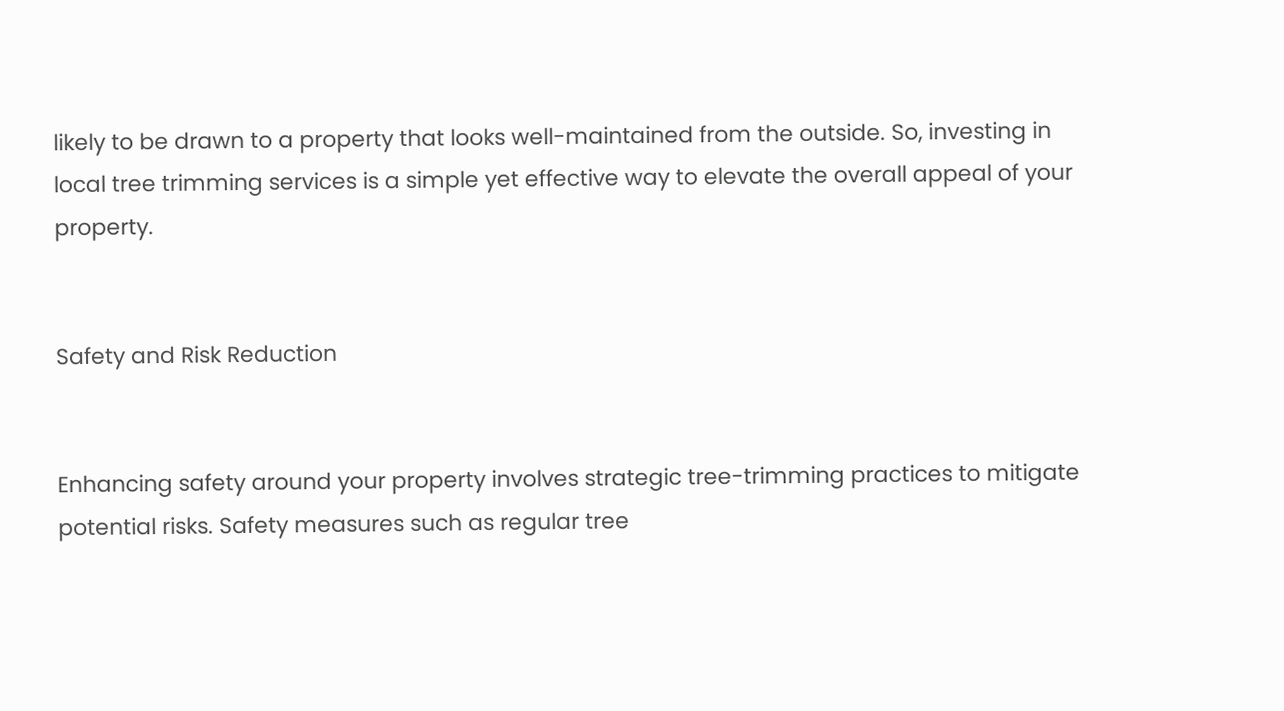likely to be drawn to a property that looks well-maintained from the outside. So, investing in local tree trimming services is a simple yet effective way to elevate the overall appeal of your property.


Safety and Risk Reduction


Enhancing safety around your property involves strategic tree-trimming practices to mitigate potential risks. Safety measures such as regular tree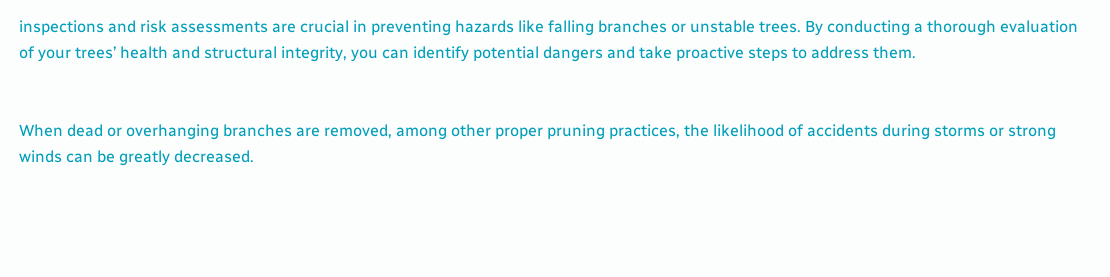inspections and risk assessments are crucial in preventing hazards like falling branches or unstable trees. By conducting a thorough evaluation of your trees’ health and structural integrity, you can identify potential dangers and take proactive steps to address them.


When dead or overhanging branches are removed, among other proper pruning practices, the likelihood of accidents during storms or strong winds can be greatly decreased.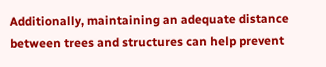Additionally, maintaining an adequate distance between trees and structures can help prevent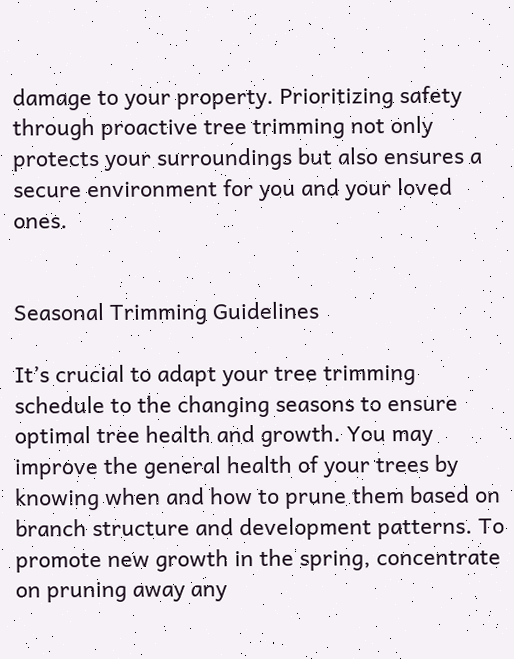damage to your property. Prioritizing safety through proactive tree trimming not only protects your surroundings but also ensures a secure environment for you and your loved ones.


Seasonal Trimming Guidelines

It’s crucial to adapt your tree trimming schedule to the changing seasons to ensure optimal tree health and growth. You may improve the general health of your trees by knowing when and how to prune them based on branch structure and development patterns. To promote new growth in the spring, concentrate on pruning away any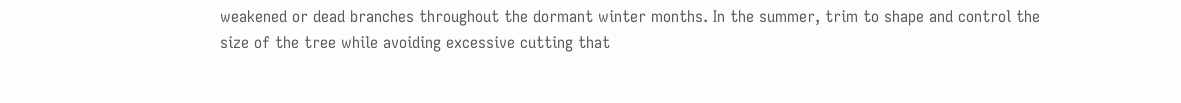weakened or dead branches throughout the dormant winter months. In the summer, trim to shape and control the size of the tree while avoiding excessive cutting that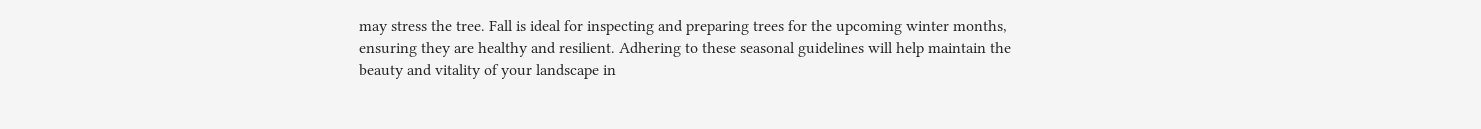may stress the tree. Fall is ideal for inspecting and preparing trees for the upcoming winter months, ensuring they are healthy and resilient. Adhering to these seasonal guidelines will help maintain the beauty and vitality of your landscape in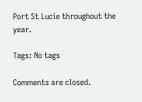Port St Lucie throughout the year.

Tags: No tags

Comments are closed.